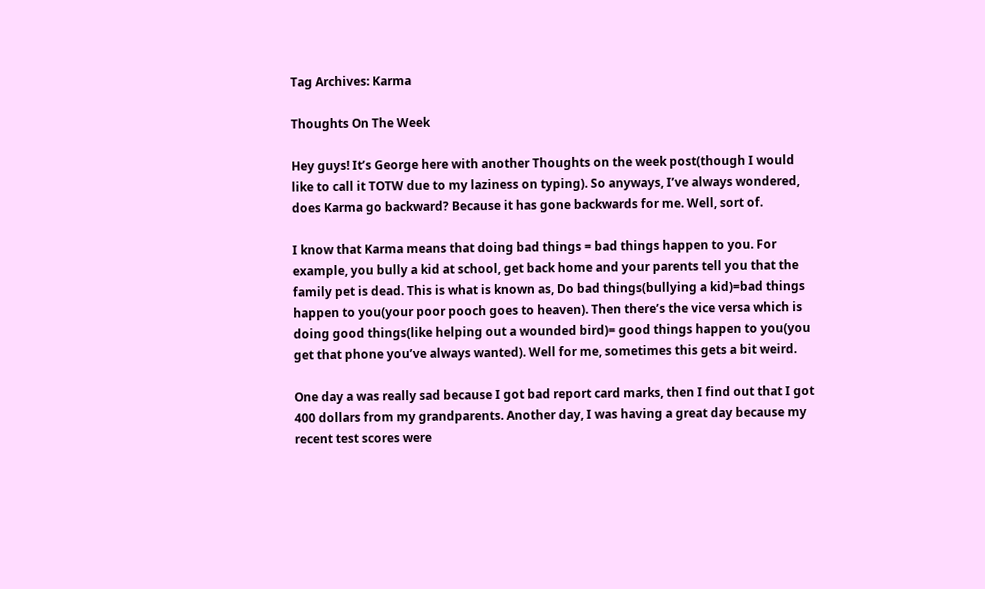Tag Archives: Karma

Thoughts On The Week

Hey guys! It’s George here with another Thoughts on the week post(though I would like to call it TOTW due to my laziness on typing). So anyways, I’ve always wondered,  does Karma go backward? Because it has gone backwards for me. Well, sort of.

I know that Karma means that doing bad things = bad things happen to you. For example, you bully a kid at school, get back home and your parents tell you that the family pet is dead. This is what is known as, Do bad things(bullying a kid)=bad things happen to you(your poor pooch goes to heaven). Then there’s the vice versa which is doing good things(like helping out a wounded bird)= good things happen to you(you get that phone you’ve always wanted). Well for me, sometimes this gets a bit weird.

One day a was really sad because I got bad report card marks, then I find out that I got 400 dollars from my grandparents. Another day, I was having a great day because my recent test scores were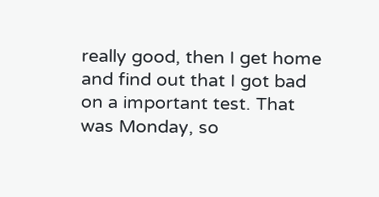really good, then I get home and find out that I got bad on a important test. That was Monday, so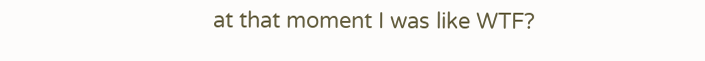at that moment I was like WTF?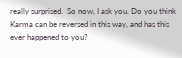really surprised.  So now, I ask you. Do you think Karma can be reversed in this way, and has this ever happened to you?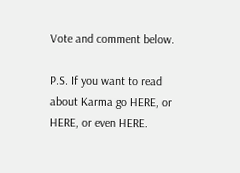Vote and comment below.

P.S. If you want to read about Karma go HERE, or HERE, or even HERE.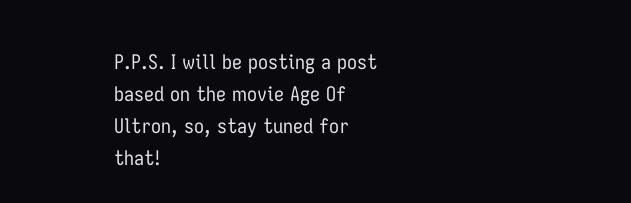P.P.S. I will be posting a post based on the movie Age Of Ultron, so, stay tuned for that!